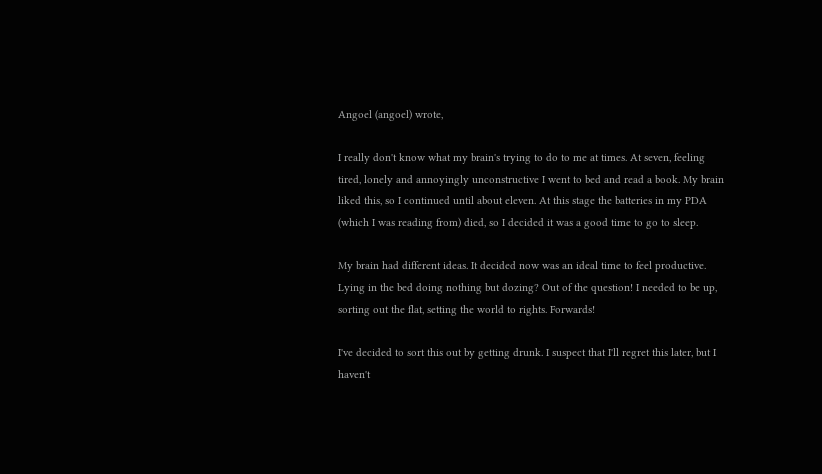Angoel (angoel) wrote,

I really don't know what my brain's trying to do to me at times. At seven, feeling tired, lonely and annoyingly unconstructive I went to bed and read a book. My brain liked this, so I continued until about eleven. At this stage the batteries in my PDA (which I was reading from) died, so I decided it was a good time to go to sleep.

My brain had different ideas. It decided now was an ideal time to feel productive. Lying in the bed doing nothing but dozing? Out of the question! I needed to be up, sorting out the flat, setting the world to rights. Forwards!

I've decided to sort this out by getting drunk. I suspect that I'll regret this later, but I haven't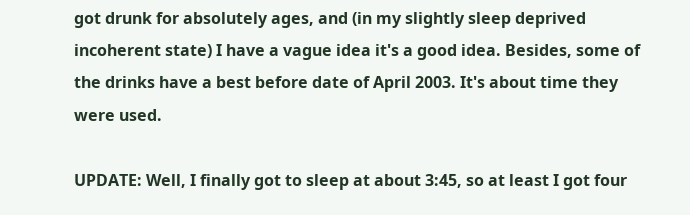got drunk for absolutely ages, and (in my slightly sleep deprived incoherent state) I have a vague idea it's a good idea. Besides, some of the drinks have a best before date of April 2003. It's about time they were used.

UPDATE: Well, I finally got to sleep at about 3:45, so at least I got four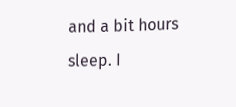and a bit hours sleep. I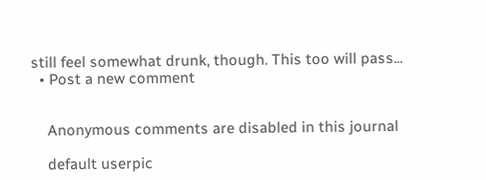still feel somewhat drunk, though. This too will pass...
  • Post a new comment


    Anonymous comments are disabled in this journal

    default userpic